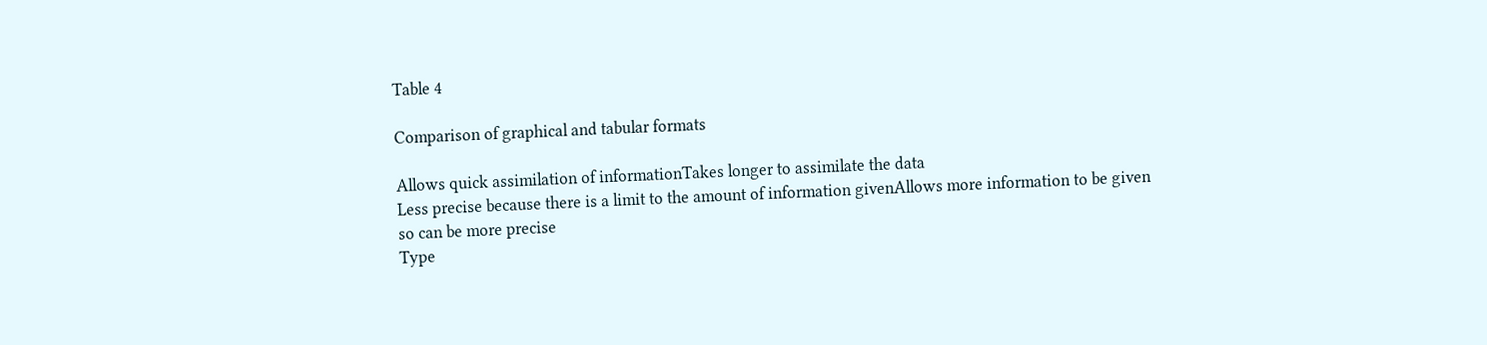Table 4

Comparison of graphical and tabular formats

Allows quick assimilation of informationTakes longer to assimilate the data
Less precise because there is a limit to the amount of information givenAllows more information to be given so can be more precise
Type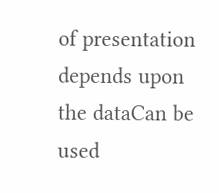of presentation depends upon the dataCan be used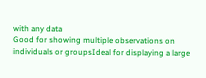with any data
Good for showing multiple observations on individuals or groupsIdeal for displaying a large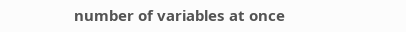number of variables at once